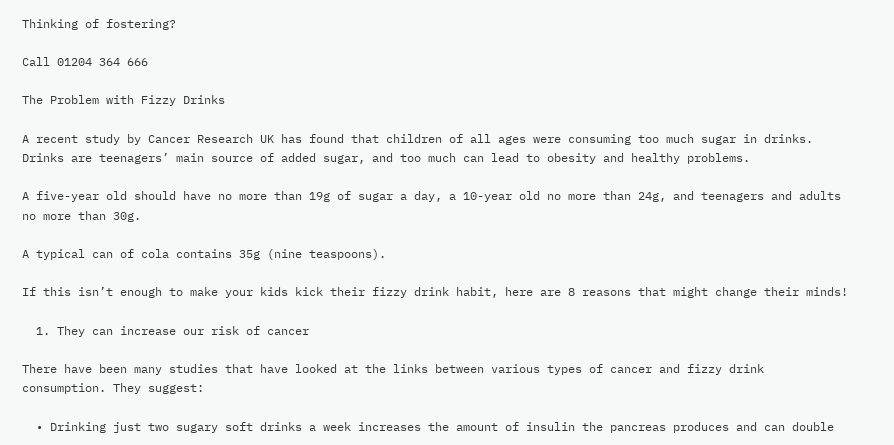Thinking of fostering?

Call 01204 364 666

The Problem with Fizzy Drinks

A recent study by Cancer Research UK has found that children of all ages were consuming too much sugar in drinks. Drinks are teenagers’ main source of added sugar, and too much can lead to obesity and healthy problems.

A five-year old should have no more than 19g of sugar a day, a 10-year old no more than 24g, and teenagers and adults no more than 30g.

A typical can of cola contains 35g (nine teaspoons).

If this isn’t enough to make your kids kick their fizzy drink habit, here are 8 reasons that might change their minds!

  1. They can increase our risk of cancer

There have been many studies that have looked at the links between various types of cancer and fizzy drink consumption. They suggest:

  • Drinking just two sugary soft drinks a week increases the amount of insulin the pancreas produces and can double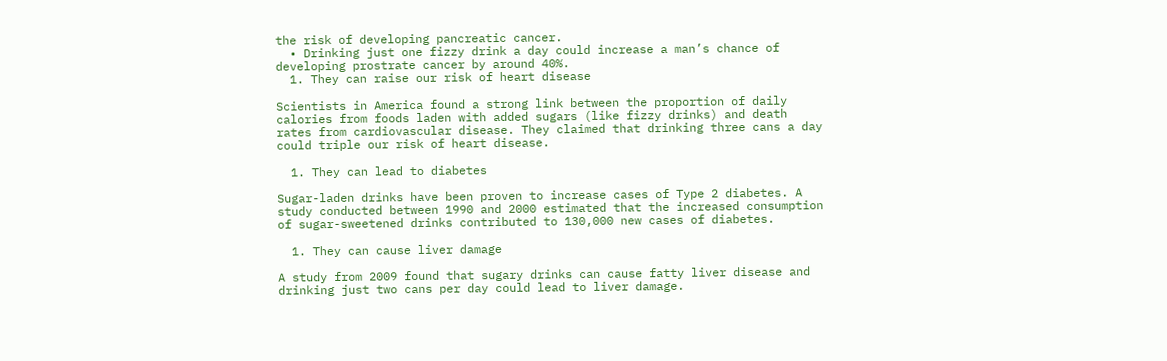the risk of developing pancreatic cancer.
  • Drinking just one fizzy drink a day could increase a man’s chance of developing prostrate cancer by around 40%.
  1. They can raise our risk of heart disease

Scientists in America found a strong link between the proportion of daily calories from foods laden with added sugars (like fizzy drinks) and death rates from cardiovascular disease. They claimed that drinking three cans a day could triple our risk of heart disease.

  1. They can lead to diabetes

Sugar-laden drinks have been proven to increase cases of Type 2 diabetes. A study conducted between 1990 and 2000 estimated that the increased consumption of sugar-sweetened drinks contributed to 130,000 new cases of diabetes.

  1. They can cause liver damage

A study from 2009 found that sugary drinks can cause fatty liver disease and drinking just two cans per day could lead to liver damage.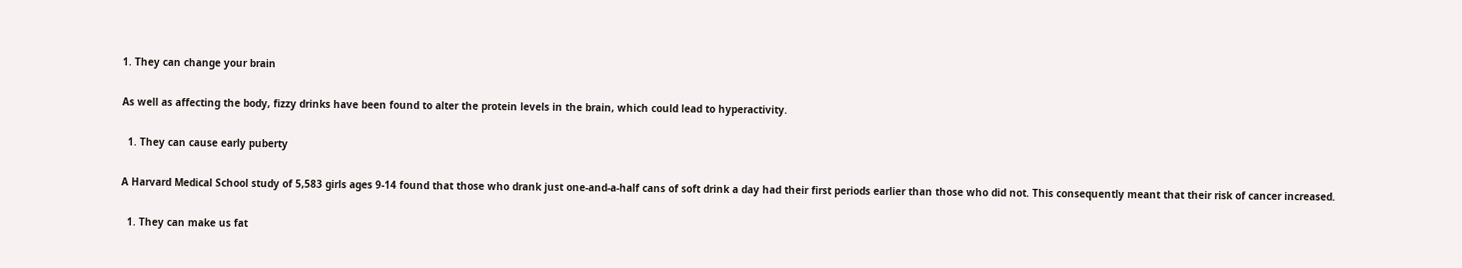1. They can change your brain

As well as affecting the body, fizzy drinks have been found to alter the protein levels in the brain, which could lead to hyperactivity.

  1. They can cause early puberty

A Harvard Medical School study of 5,583 girls ages 9-14 found that those who drank just one-and-a-half cans of soft drink a day had their first periods earlier than those who did not. This consequently meant that their risk of cancer increased.

  1. They can make us fat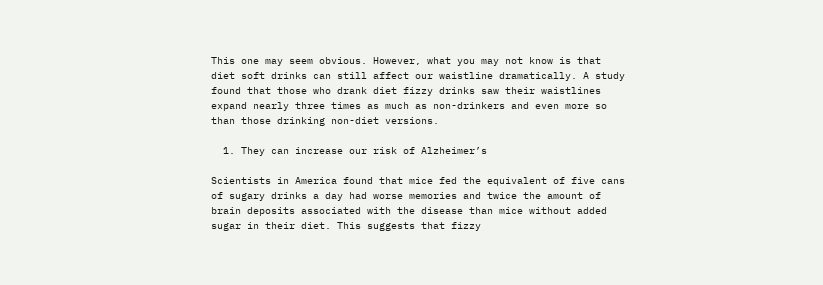This one may seem obvious. However, what you may not know is that diet soft drinks can still affect our waistline dramatically. A study found that those who drank diet fizzy drinks saw their waistlines expand nearly three times as much as non-drinkers and even more so than those drinking non-diet versions.

  1. They can increase our risk of Alzheimer’s

Scientists in America found that mice fed the equivalent of five cans of sugary drinks a day had worse memories and twice the amount of brain deposits associated with the disease than mice without added sugar in their diet. This suggests that fizzy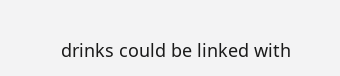drinks could be linked with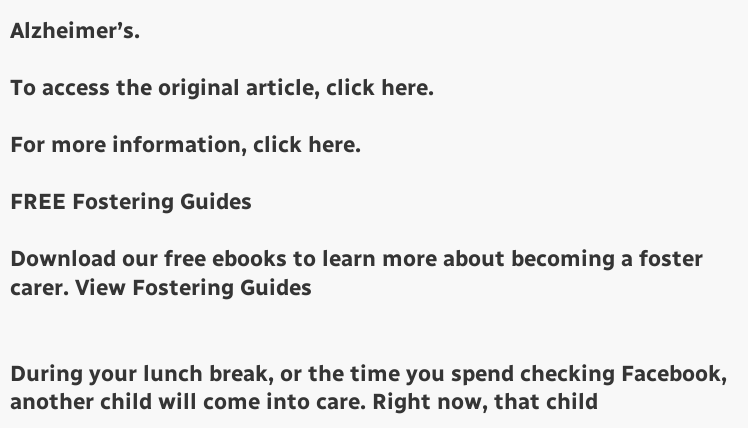Alzheimer’s.

To access the original article, click here.

For more information, click here.

FREE Fostering Guides

Download our free ebooks to learn more about becoming a foster carer. View Fostering Guides


During your lunch break, or the time you spend checking Facebook, another child will come into care. Right now, that child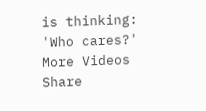is thinking: 'Who cares?' More Videos
Share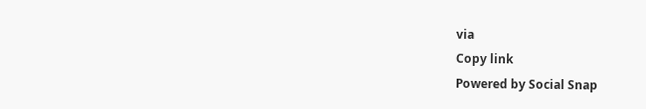via
Copy link
Powered by Social Snap